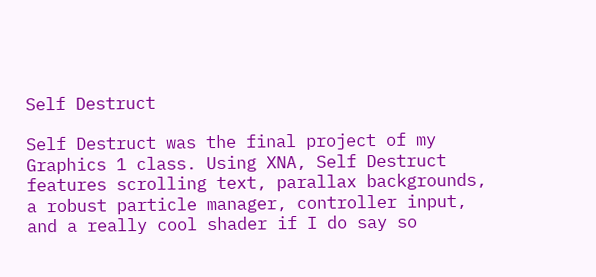Self Destruct

Self Destruct was the final project of my Graphics 1 class. Using XNA, Self Destruct features scrolling text, parallax backgrounds, a robust particle manager, controller input, and a really cool shader if I do say so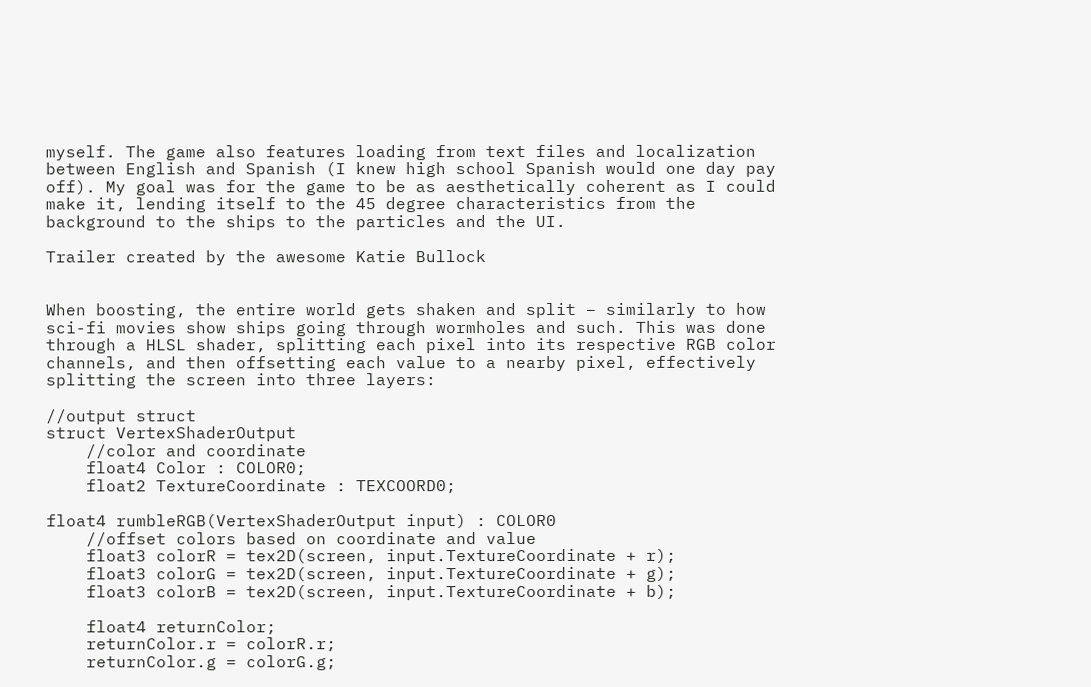myself. The game also features loading from text files and localization between English and Spanish (I knew high school Spanish would one day pay off). My goal was for the game to be as aesthetically coherent as I could make it, lending itself to the 45 degree characteristics from the background to the ships to the particles and the UI.

Trailer created by the awesome Katie Bullock


When boosting, the entire world gets shaken and split – similarly to how sci-fi movies show ships going through wormholes and such. This was done through a HLSL shader, splitting each pixel into its respective RGB color channels, and then offsetting each value to a nearby pixel, effectively splitting the screen into three layers:

//output struct
struct VertexShaderOutput
    //color and coordinate
    float4 Color : COLOR0;
    float2 TextureCoordinate : TEXCOORD0;

float4 rumbleRGB(VertexShaderOutput input) : COLOR0
    //offset colors based on coordinate and value
    float3 colorR = tex2D(screen, input.TextureCoordinate + r);
    float3 colorG = tex2D(screen, input.TextureCoordinate + g);
    float3 colorB = tex2D(screen, input.TextureCoordinate + b);

    float4 returnColor;
    returnColor.r = colorR.r;
    returnColor.g = colorG.g;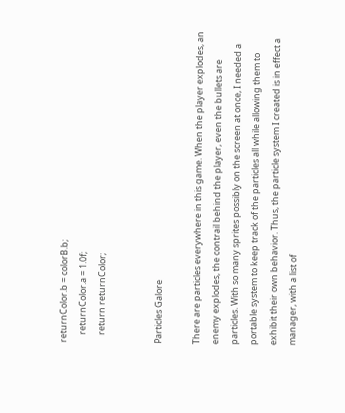returnColor.b = colorB.b;
    returnColor.a = 1.0f;
    return returnColor;


Particles Galore

There are particles everywhere in this game. When the player explodes, an enemy explodes, the contrail behind the player, even the bullets are particles. With so many sprites possibly on the screen at once, I needed a portable system to keep track of the particles all while allowing them to exhibit their own behavior. Thus, the particle system I created is in effect a manager, with a list of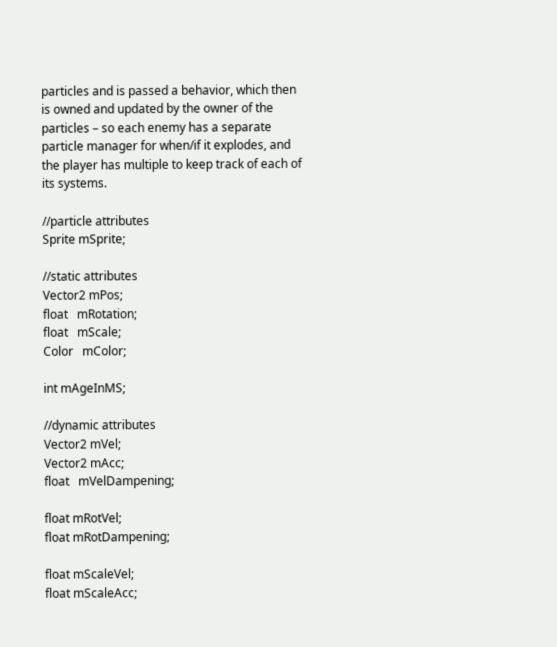particles and is passed a behavior, which then is owned and updated by the owner of the particles – so each enemy has a separate particle manager for when/if it explodes, and the player has multiple to keep track of each of its systems.

//particle attributes
Sprite mSprite;

//static attributes
Vector2 mPos;
float   mRotation;
float   mScale;
Color   mColor;

int mAgeInMS;

//dynamic attributes
Vector2 mVel;
Vector2 mAcc;
float   mVelDampening;

float mRotVel;
float mRotDampening;

float mScaleVel;
float mScaleAcc;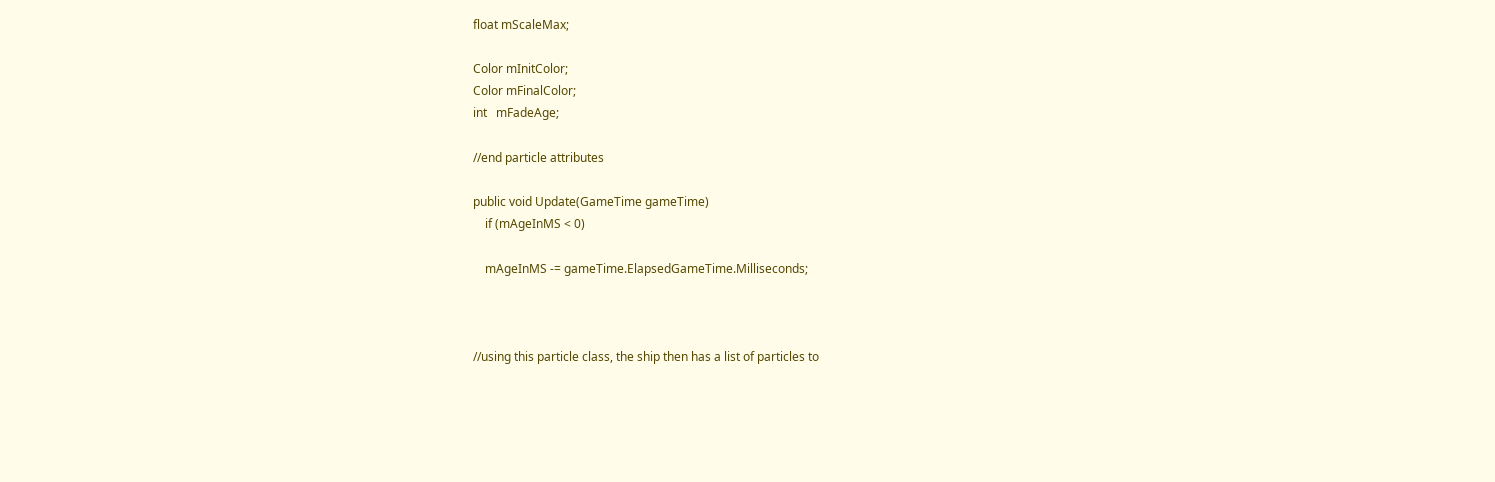float mScaleMax;

Color mInitColor;
Color mFinalColor;
int   mFadeAge;

//end particle attributes

public void Update(GameTime gameTime)
    if (mAgeInMS < 0)

    mAgeInMS -= gameTime.ElapsedGameTime.Milliseconds;



//using this particle class, the ship then has a list of particles to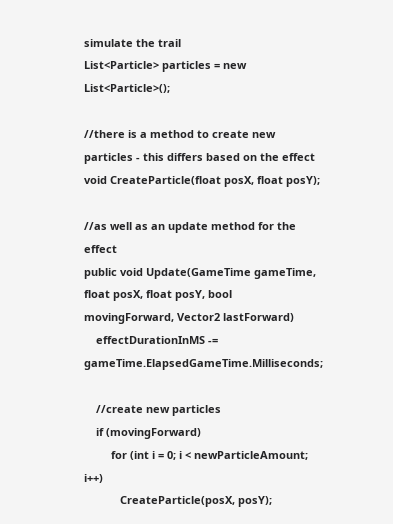simulate the trail
List<Particle> particles = new List<Particle>();

//there is a method to create new particles - this differs based on the effect
void CreateParticle(float posX, float posY);

//as well as an update method for the effect
public void Update(GameTime gameTime, float posX, float posY, bool movingForward, Vector2 lastForward)
    effectDurationInMS -= gameTime.ElapsedGameTime.Milliseconds;

    //create new particles
    if (movingForward)
         for (int i = 0; i < newParticleAmount; i++)
            CreateParticle(posX, posY);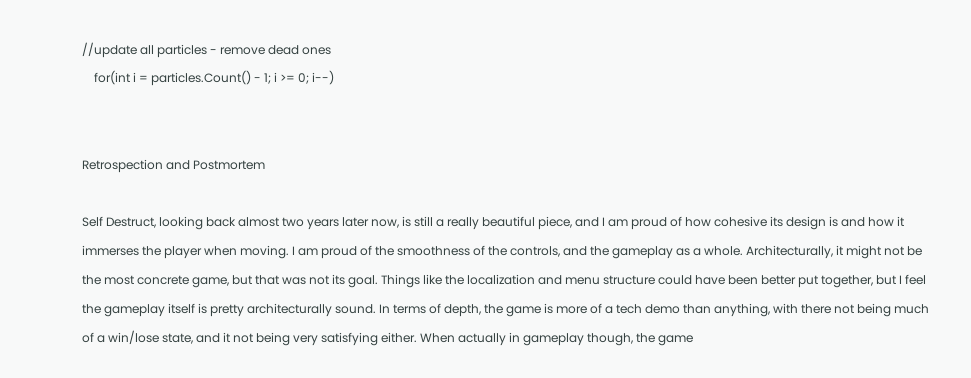//update all particles - remove dead ones
    for(int i = particles.Count() - 1; i >= 0; i--)


Retrospection and Postmortem

Self Destruct, looking back almost two years later now, is still a really beautiful piece, and I am proud of how cohesive its design is and how it immerses the player when moving. I am proud of the smoothness of the controls, and the gameplay as a whole. Architecturally, it might not be the most concrete game, but that was not its goal. Things like the localization and menu structure could have been better put together, but I feel the gameplay itself is pretty architecturally sound. In terms of depth, the game is more of a tech demo than anything, with there not being much of a win/lose state, and it not being very satisfying either. When actually in gameplay though, the game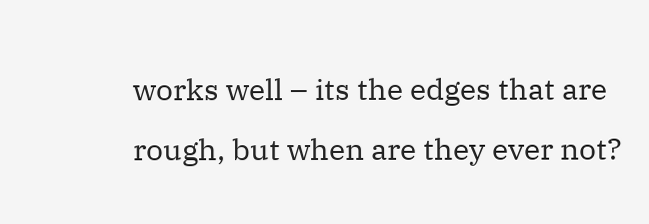works well – its the edges that are rough, but when are they ever not?